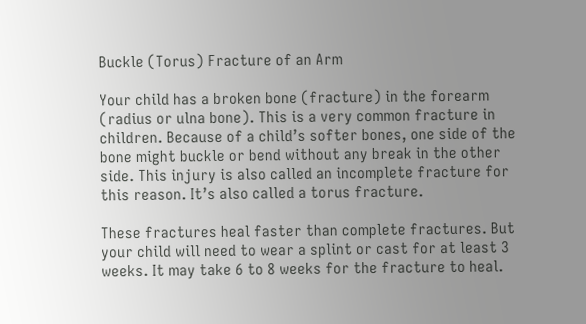Buckle (Torus) Fracture of an Arm

Your child has a broken bone (fracture) in the forearm (radius or ulna bone). This is a very common fracture in children. Because of a child’s softer bones, one side of the bone might buckle or bend without any break in the other side. This injury is also called an incomplete fracture for this reason. It’s also called a torus fracture.

These fractures heal faster than complete fractures. But your child will need to wear a splint or cast for at least 3 weeks. It may take 6 to 8 weeks for the fracture to heal.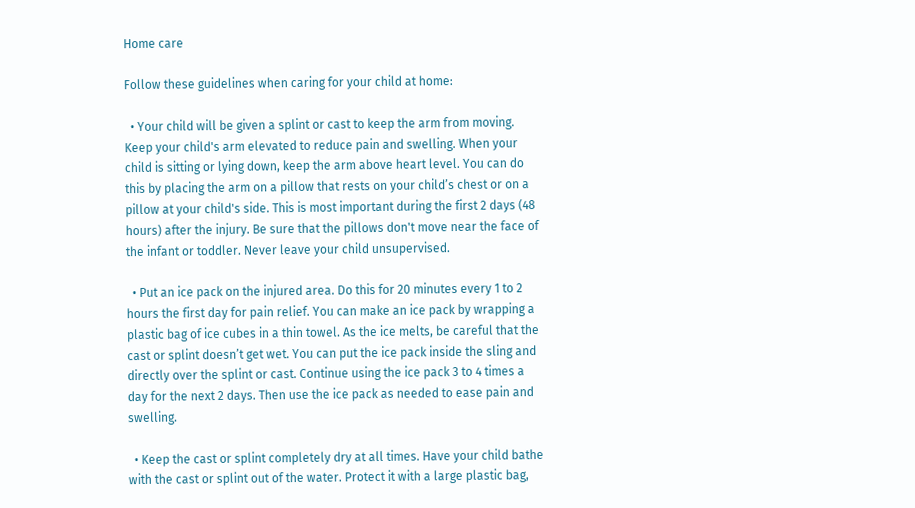Home care

Follow these guidelines when caring for your child at home:

  • Your child will be given a splint or cast to keep the arm from moving. Keep your child's arm elevated to reduce pain and swelling. When your child is sitting or lying down, keep the arm above heart level. You can do this by placing the arm on a pillow that rests on your child’s chest or on a pillow at your child's side. This is most important during the first 2 days (48 hours) after the injury. Be sure that the pillows don't move near the face of the infant or toddler. Never leave your child unsupervised.

  • Put an ice pack on the injured area. Do this for 20 minutes every 1 to 2 hours the first day for pain relief. You can make an ice pack by wrapping a plastic bag of ice cubes in a thin towel. As the ice melts, be careful that the cast or splint doesn’t get wet. You can put the ice pack inside the sling and directly over the splint or cast. Continue using the ice pack 3 to 4 times a day for the next 2 days. Then use the ice pack as needed to ease pain and swelling.

  • Keep the cast or splint completely dry at all times. Have your child bathe with the cast or splint out of the water. Protect it with a large plastic bag,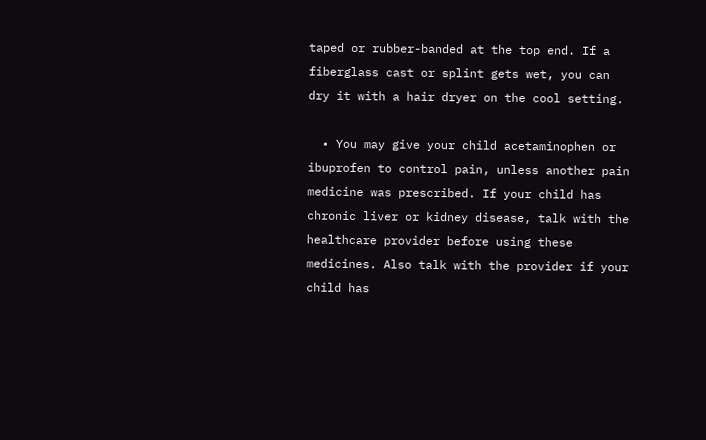taped or rubber-banded at the top end. If a fiberglass cast or splint gets wet, you can dry it with a hair dryer on the cool setting.

  • You may give your child acetaminophen or ibuprofen to control pain, unless another pain medicine was prescribed. If your child has chronic liver or kidney disease, talk with the healthcare provider before using these medicines. Also talk with the provider if your child has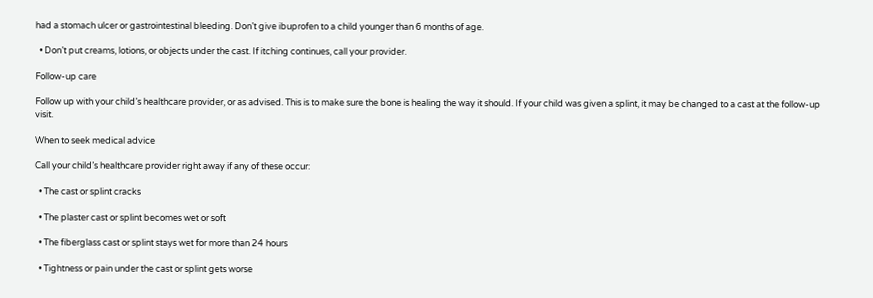had a stomach ulcer or gastrointestinal bleeding. Don’t give ibuprofen to a child younger than 6 months of age.

  • Don’t put creams, lotions, or objects under the cast. If itching continues, call your provider.

Follow-up care

Follow up with your child’s healthcare provider, or as advised. This is to make sure the bone is healing the way it should. If your child was given a splint, it may be changed to a cast at the follow-up visit.

When to seek medical advice

Call your child’s healthcare provider right away if any of these occur:

  • The cast or splint cracks

  • The plaster cast or splint becomes wet or soft

  • The fiberglass cast or splint stays wet for more than 24 hours

  • Tightness or pain under the cast or splint gets worse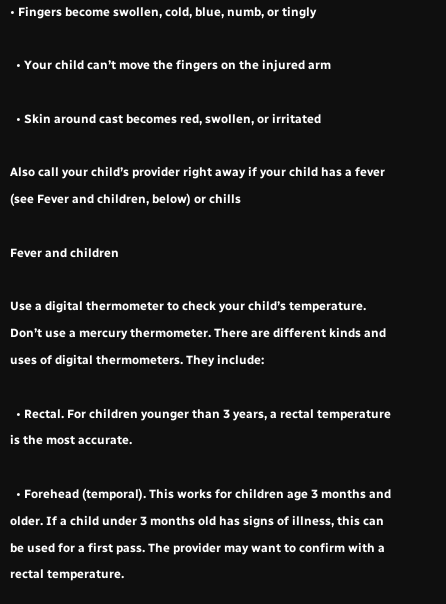• Fingers become swollen, cold, blue, numb, or tingly

  • Your child can’t move the fingers on the injured arm

  • Skin around cast becomes red, swollen, or irritated

Also call your child’s provider right away if your child has a fever (see Fever and children, below) or chills

Fever and children

Use a digital thermometer to check your child’s temperature. Don’t use a mercury thermometer. There are different kinds and uses of digital thermometers. They include:

  • Rectal. For children younger than 3 years, a rectal temperature is the most accurate.

  • Forehead (temporal). This works for children age 3 months and older. If a child under 3 months old has signs of illness, this can be used for a first pass. The provider may want to confirm with a rectal temperature.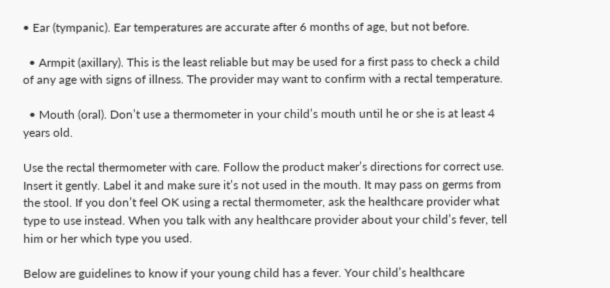• Ear (tympanic). Ear temperatures are accurate after 6 months of age, but not before.

  • Armpit (axillary). This is the least reliable but may be used for a first pass to check a child of any age with signs of illness. The provider may want to confirm with a rectal temperature.

  • Mouth (oral). Don’t use a thermometer in your child’s mouth until he or she is at least 4 years old.

Use the rectal thermometer with care. Follow the product maker’s directions for correct use. Insert it gently. Label it and make sure it’s not used in the mouth. It may pass on germs from the stool. If you don’t feel OK using a rectal thermometer, ask the healthcare provider what type to use instead. When you talk with any healthcare provider about your child’s fever, tell him or her which type you used.

Below are guidelines to know if your young child has a fever. Your child’s healthcare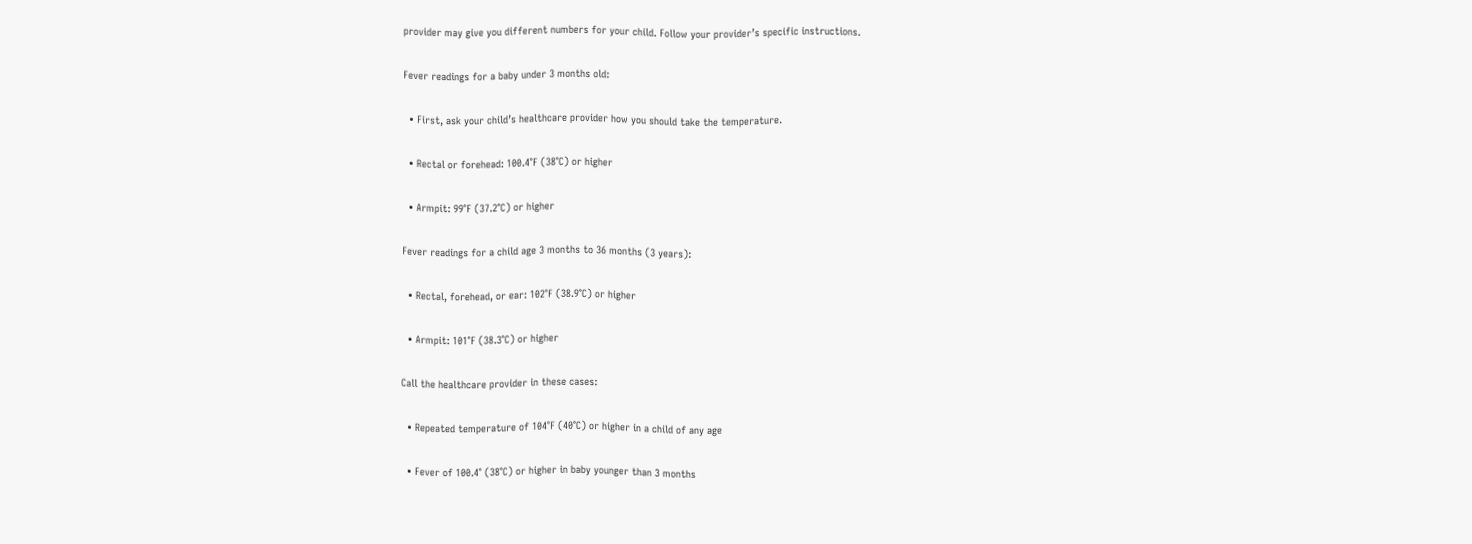provider may give you different numbers for your child. Follow your provider’s specific instructions.

Fever readings for a baby under 3 months old:

  • First, ask your child’s healthcare provider how you should take the temperature.

  • Rectal or forehead: 100.4°F (38°C) or higher

  • Armpit: 99°F (37.2°C) or higher

Fever readings for a child age 3 months to 36 months (3 years):

  • Rectal, forehead, or ear: 102°F (38.9°C) or higher

  • Armpit: 101°F (38.3°C) or higher

Call the healthcare provider in these cases:

  • Repeated temperature of 104°F (40°C) or higher in a child of any age

  • Fever of 100.4° (38°C) or higher in baby younger than 3 months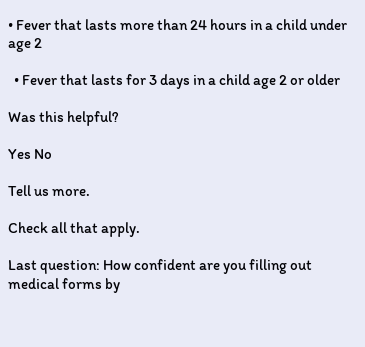• Fever that lasts more than 24 hours in a child under age 2

  • Fever that lasts for 3 days in a child age 2 or older

Was this helpful?

Yes No

Tell us more.

Check all that apply.

Last question: How confident are you filling out medical forms by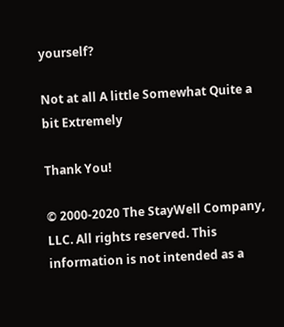yourself?

Not at all A little Somewhat Quite a bit Extremely

Thank You!

© 2000-2020 The StayWell Company, LLC. All rights reserved. This information is not intended as a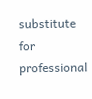substitute for professional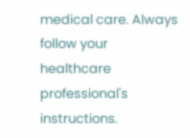medical care. Always follow your healthcare professional's instructions.